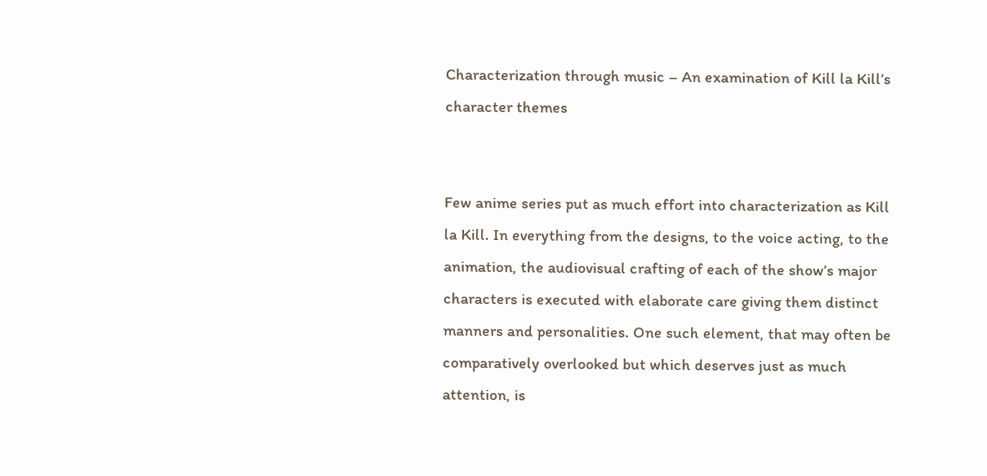Characterization through music – An examination of Kill la Kill’s character themes


Few anime series put as much effort into characterization as Kill la Kill. In everything from the designs, to the voice acting, to the animation, the audiovisual crafting of each of the show’s major characters is executed with elaborate care giving them distinct manners and personalities. One such element, that may often be comparatively overlooked but which deserves just as much attention, is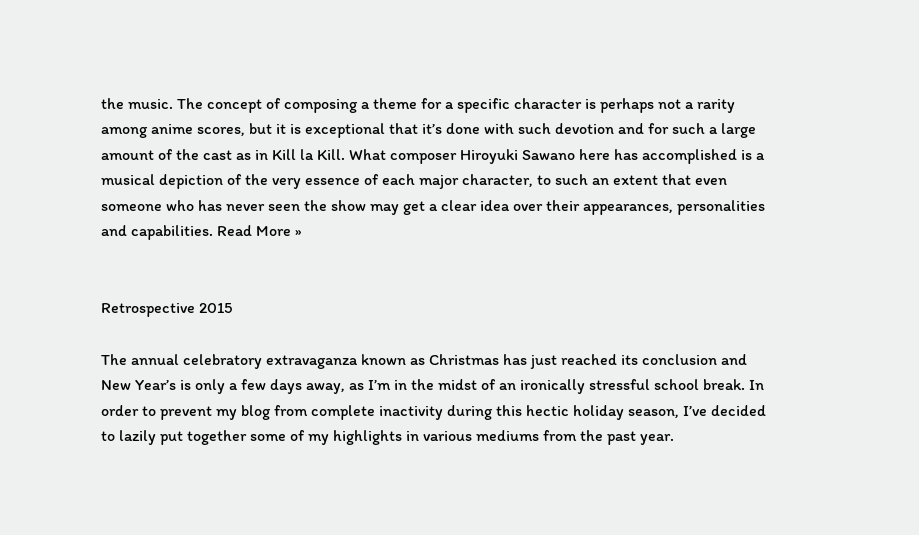the music. The concept of composing a theme for a specific character is perhaps not a rarity among anime scores, but it is exceptional that it’s done with such devotion and for such a large amount of the cast as in Kill la Kill. What composer Hiroyuki Sawano here has accomplished is a musical depiction of the very essence of each major character, to such an extent that even someone who has never seen the show may get a clear idea over their appearances, personalities and capabilities. Read More »


Retrospective 2015

The annual celebratory extravaganza known as Christmas has just reached its conclusion and New Year’s is only a few days away, as I’m in the midst of an ironically stressful school break. In order to prevent my blog from complete inactivity during this hectic holiday season, I’ve decided to lazily put together some of my highlights in various mediums from the past year.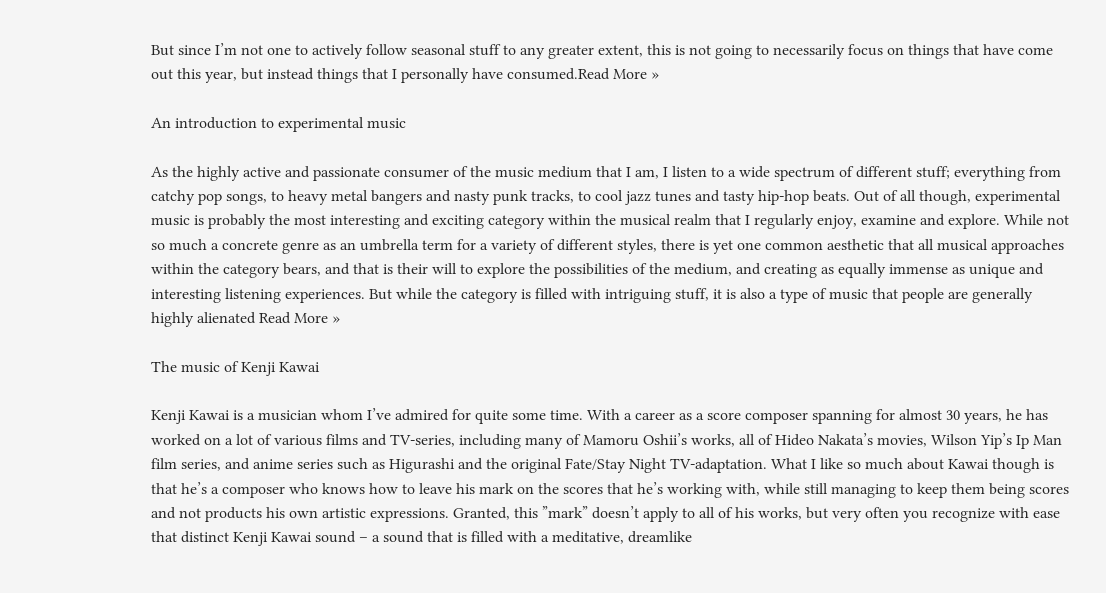But since I’m not one to actively follow seasonal stuff to any greater extent, this is not going to necessarily focus on things that have come out this year, but instead things that I personally have consumed.Read More »

An introduction to experimental music

As the highly active and passionate consumer of the music medium that I am, I listen to a wide spectrum of different stuff; everything from catchy pop songs, to heavy metal bangers and nasty punk tracks, to cool jazz tunes and tasty hip-hop beats. Out of all though, experimental music is probably the most interesting and exciting category within the musical realm that I regularly enjoy, examine and explore. While not so much a concrete genre as an umbrella term for a variety of different styles, there is yet one common aesthetic that all musical approaches within the category bears, and that is their will to explore the possibilities of the medium, and creating as equally immense as unique and interesting listening experiences. But while the category is filled with intriguing stuff, it is also a type of music that people are generally highly alienated Read More »

The music of Kenji Kawai

Kenji Kawai is a musician whom I’ve admired for quite some time. With a career as a score composer spanning for almost 30 years, he has worked on a lot of various films and TV-series, including many of Mamoru Oshii’s works, all of Hideo Nakata’s movies, Wilson Yip’s Ip Man film series, and anime series such as Higurashi and the original Fate/Stay Night TV-adaptation. What I like so much about Kawai though is that he’s a composer who knows how to leave his mark on the scores that he’s working with, while still managing to keep them being scores and not products his own artistic expressions. Granted, this ”mark” doesn’t apply to all of his works, but very often you recognize with ease that distinct Kenji Kawai sound – a sound that is filled with a meditative, dreamlike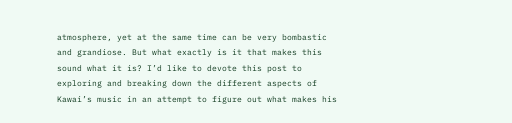atmosphere, yet at the same time can be very bombastic and grandiose. But what exactly is it that makes this sound what it is? I’d like to devote this post to exploring and breaking down the different aspects of Kawai’s music in an attempt to figure out what makes his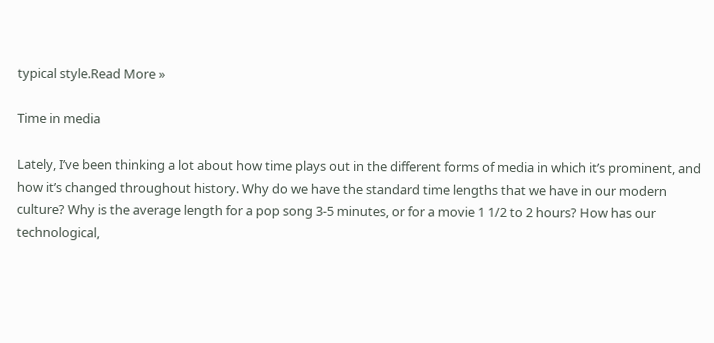typical style.Read More »

Time in media

Lately, I’ve been thinking a lot about how time plays out in the different forms of media in which it’s prominent, and how it’s changed throughout history. Why do we have the standard time lengths that we have in our modern culture? Why is the average length for a pop song 3-5 minutes, or for a movie 1 1/2 to 2 hours? How has our technological,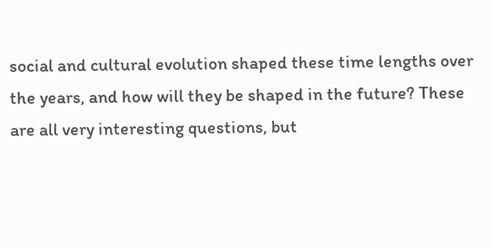social and cultural evolution shaped these time lengths over the years, and how will they be shaped in the future? These are all very interesting questions, but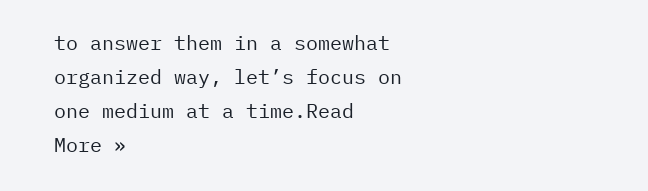to answer them in a somewhat organized way, let’s focus on one medium at a time.Read More »